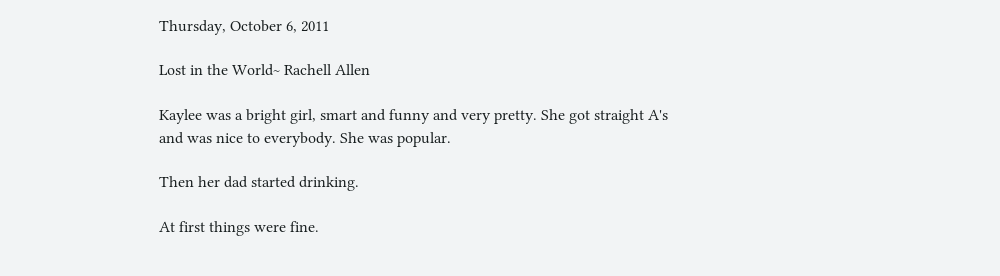Thursday, October 6, 2011

Lost in the World~ Rachell Allen

Kaylee was a bright girl, smart and funny and very pretty. She got straight A's and was nice to everybody. She was popular.

Then her dad started drinking.

At first things were fine.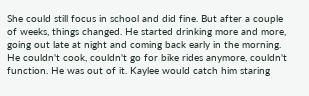She could still focus in school and did fine. But after a couple of weeks, things changed. He started drinking more and more, going out late at night and coming back early in the morning. He couldn't cook, couldn't go for bike rides anymore, couldn't function. He was out of it. Kaylee would catch him staring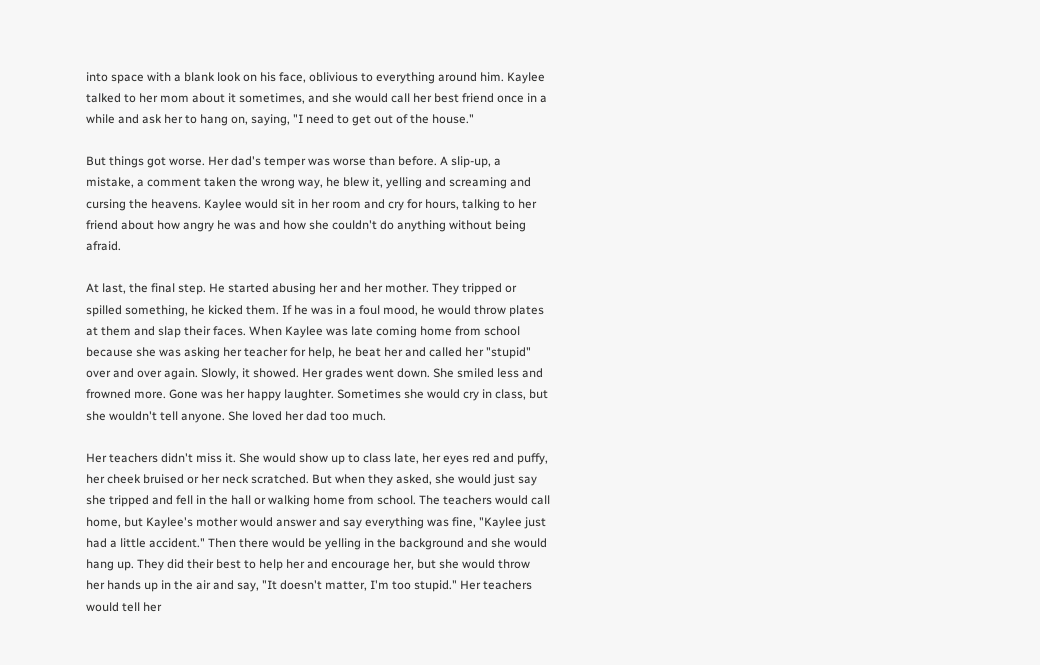into space with a blank look on his face, oblivious to everything around him. Kaylee talked to her mom about it sometimes, and she would call her best friend once in a while and ask her to hang on, saying, "I need to get out of the house."

But things got worse. Her dad's temper was worse than before. A slip-up, a mistake, a comment taken the wrong way, he blew it, yelling and screaming and cursing the heavens. Kaylee would sit in her room and cry for hours, talking to her friend about how angry he was and how she couldn't do anything without being afraid.

At last, the final step. He started abusing her and her mother. They tripped or spilled something, he kicked them. If he was in a foul mood, he would throw plates at them and slap their faces. When Kaylee was late coming home from school because she was asking her teacher for help, he beat her and called her "stupid" over and over again. Slowly, it showed. Her grades went down. She smiled less and frowned more. Gone was her happy laughter. Sometimes she would cry in class, but she wouldn't tell anyone. She loved her dad too much.

Her teachers didn't miss it. She would show up to class late, her eyes red and puffy, her cheek bruised or her neck scratched. But when they asked, she would just say she tripped and fell in the hall or walking home from school. The teachers would call home, but Kaylee's mother would answer and say everything was fine, "Kaylee just had a little accident." Then there would be yelling in the background and she would hang up. They did their best to help her and encourage her, but she would throw her hands up in the air and say, "It doesn't matter, I'm too stupid." Her teachers would tell her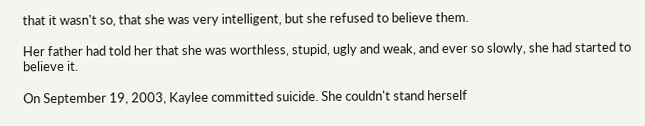that it wasn't so, that she was very intelligent, but she refused to believe them.

Her father had told her that she was worthless, stupid, ugly and weak, and ever so slowly, she had started to believe it.

On September 19, 2003, Kaylee committed suicide. She couldn't stand herself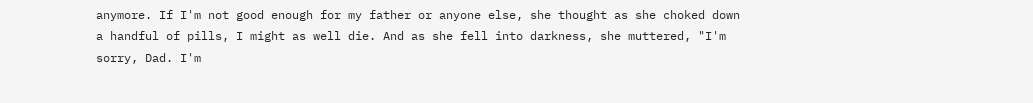anymore. If I'm not good enough for my father or anyone else, she thought as she choked down a handful of pills, I might as well die. And as she fell into darkness, she muttered, "I'm sorry, Dad. I'm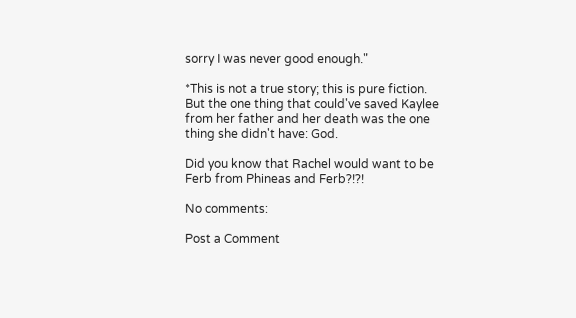sorry I was never good enough."

*This is not a true story; this is pure fiction. But the one thing that could've saved Kaylee from her father and her death was the one thing she didn't have: God.

Did you know that Rachel would want to be Ferb from Phineas and Ferb?!?!

No comments:

Post a Comment